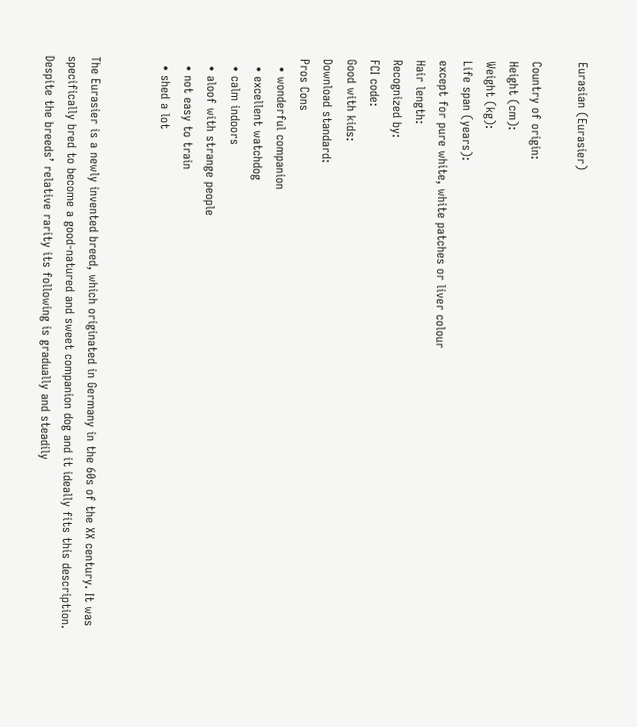Eurasian (Eurasier)

Country of origin:
Height (cm):
Weight (kg):
Life span (years):
except for pure white, white patches or liver colour
Hair length:
Recognized by:
FCI code:
Good with kids:
Download standard:
Pros Cons
  • wonderful companion
  • excellent watchdog
  • calm indoors
  • aloof with strange people
  • not easy to train
  • shed a lot


The Eurasier is a newly invented breed, which originated in Germany in the 60s of the XX century. It was specifically bred to become a good-natured and sweet companion dog and it ideally fits this description. Despite the breeds’ relative rarity its following is gradually and steadily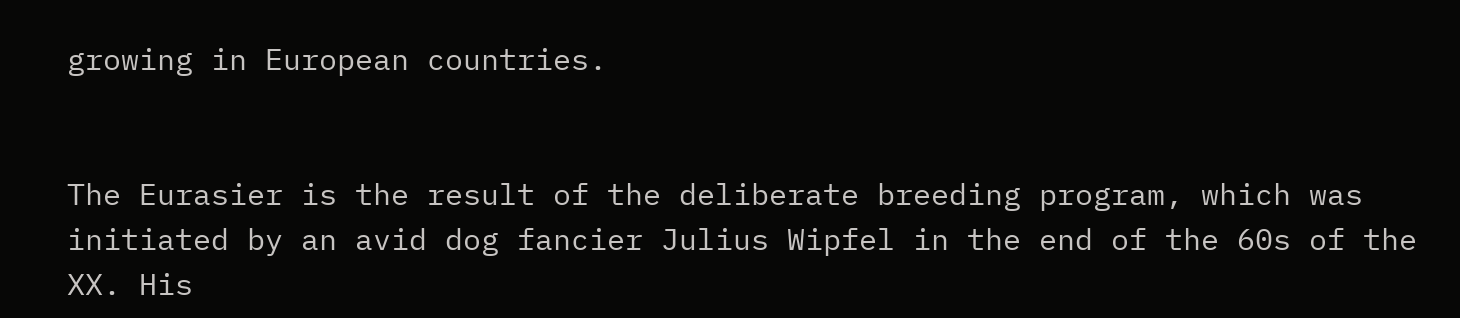growing in European countries.


The Eurasier is the result of the deliberate breeding program, which was initiated by an avid dog fancier Julius Wipfel in the end of the 60s of the XX. His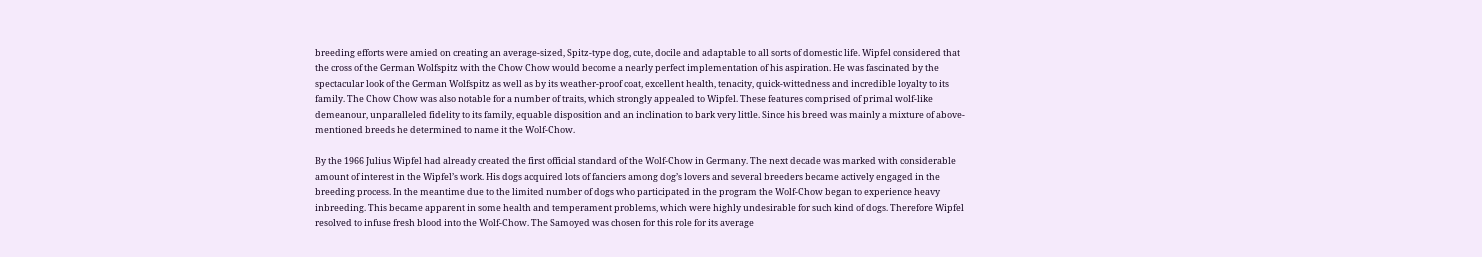breeding efforts were amied on creating an average-sized, Spitz-type dog, cute, docile and adaptable to all sorts of domestic life. Wipfel considered that the cross of the German Wolfspitz with the Chow Chow would become a nearly perfect implementation of his aspiration. He was fascinated by the spectacular look of the German Wolfspitz as well as by its weather-proof coat, excellent health, tenacity, quick-wittedness and incredible loyalty to its family. The Chow Chow was also notable for a number of traits, which strongly appealed to Wipfel. These features comprised of primal wolf-like demeanour, unparalleled fidelity to its family, equable disposition and an inclination to bark very little. Since his breed was mainly a mixture of above-mentioned breeds he determined to name it the Wolf-Chow.

By the 1966 Julius Wipfel had already created the first official standard of the Wolf-Chow in Germany. The next decade was marked with considerable amount of interest in the Wipfel’s work. His dogs acquired lots of fanciers among dog’s lovers and several breeders became actively engaged in the breeding process. In the meantime due to the limited number of dogs who participated in the program the Wolf-Chow began to experience heavy inbreeding. This became apparent in some health and temperament problems, which were highly undesirable for such kind of dogs. Therefore Wipfel resolved to infuse fresh blood into the Wolf-Chow. The Samoyed was chosen for this role for its average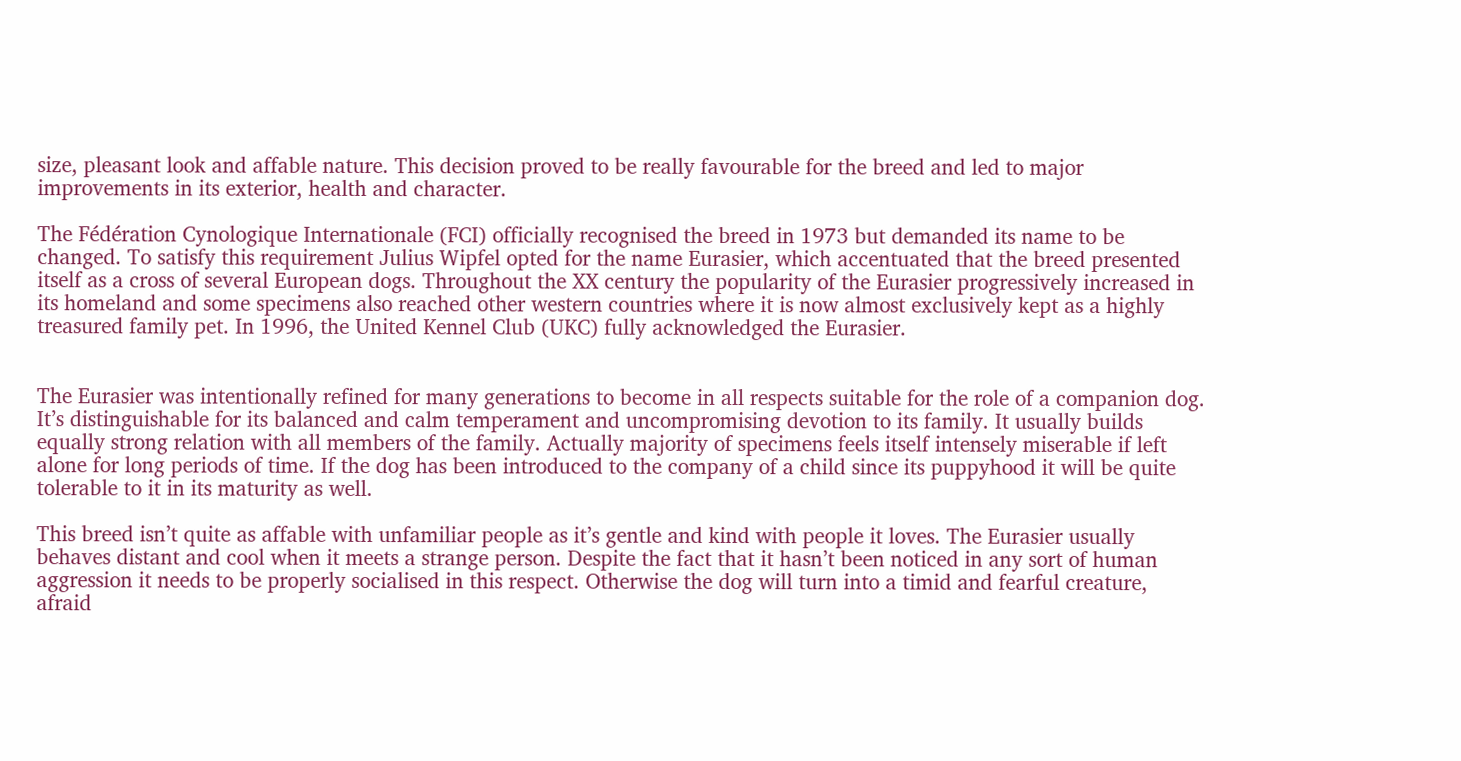size, pleasant look and affable nature. This decision proved to be really favourable for the breed and led to major improvements in its exterior, health and character.

The Fédération Cynologique Internationale (FCI) officially recognised the breed in 1973 but demanded its name to be changed. To satisfy this requirement Julius Wipfel opted for the name Eurasier, which accentuated that the breed presented itself as a cross of several European dogs. Throughout the XX century the popularity of the Eurasier progressively increased in its homeland and some specimens also reached other western countries where it is now almost exclusively kept as a highly treasured family pet. In 1996, the United Kennel Club (UKC) fully acknowledged the Eurasier.


The Eurasier was intentionally refined for many generations to become in all respects suitable for the role of a companion dog. It’s distinguishable for its balanced and calm temperament and uncompromising devotion to its family. It usually builds equally strong relation with all members of the family. Actually majority of specimens feels itself intensely miserable if left alone for long periods of time. If the dog has been introduced to the company of a child since its puppyhood it will be quite tolerable to it in its maturity as well.

This breed isn’t quite as affable with unfamiliar people as it’s gentle and kind with people it loves. The Eurasier usually behaves distant and cool when it meets a strange person. Despite the fact that it hasn’t been noticed in any sort of human aggression it needs to be properly socialised in this respect. Otherwise the dog will turn into a timid and fearful creature, afraid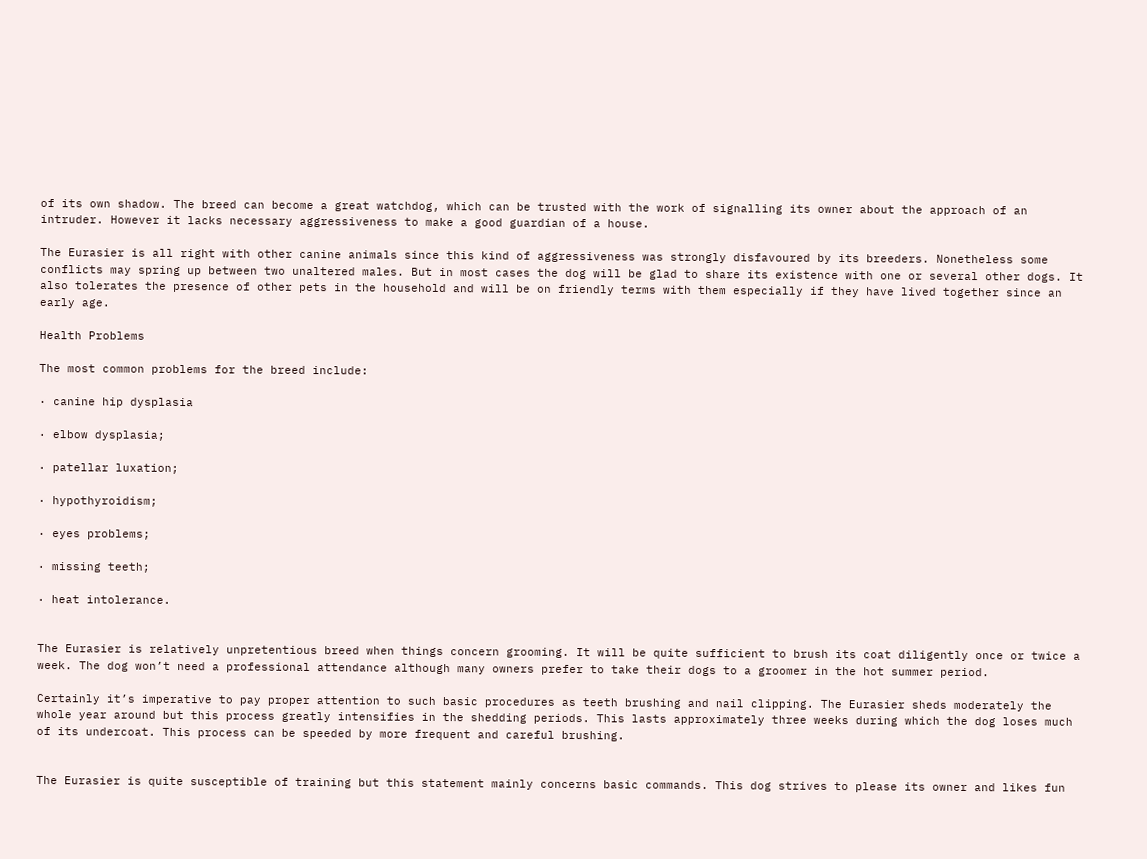of its own shadow. The breed can become a great watchdog, which can be trusted with the work of signalling its owner about the approach of an intruder. However it lacks necessary aggressiveness to make a good guardian of a house.

The Eurasier is all right with other canine animals since this kind of aggressiveness was strongly disfavoured by its breeders. Nonetheless some conflicts may spring up between two unaltered males. But in most cases the dog will be glad to share its existence with one or several other dogs. It also tolerates the presence of other pets in the household and will be on friendly terms with them especially if they have lived together since an early age.

Health Problems

The most common problems for the breed include:

· canine hip dysplasia

· elbow dysplasia;

· patellar luxation;

· hypothyroidism;

· eyes problems;

· missing teeth;

· heat intolerance.


The Eurasier is relatively unpretentious breed when things concern grooming. It will be quite sufficient to brush its coat diligently once or twice a week. The dog won’t need a professional attendance although many owners prefer to take their dogs to a groomer in the hot summer period.

Certainly it’s imperative to pay proper attention to such basic procedures as teeth brushing and nail clipping. The Eurasier sheds moderately the whole year around but this process greatly intensifies in the shedding periods. This lasts approximately three weeks during which the dog loses much of its undercoat. This process can be speeded by more frequent and careful brushing.


The Eurasier is quite susceptible of training but this statement mainly concerns basic commands. This dog strives to please its owner and likes fun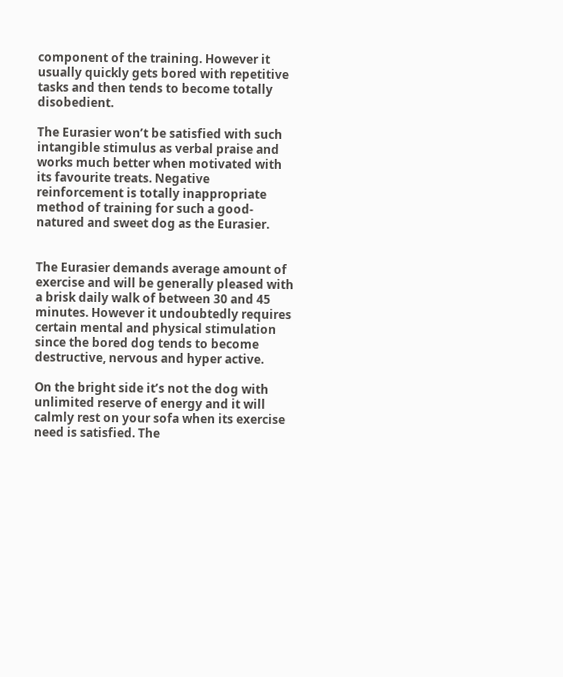component of the training. However it usually quickly gets bored with repetitive tasks and then tends to become totally disobedient.

The Eurasier won’t be satisfied with such intangible stimulus as verbal praise and works much better when motivated with its favourite treats. Negative reinforcement is totally inappropriate method of training for such a good-natured and sweet dog as the Eurasier.


The Eurasier demands average amount of exercise and will be generally pleased with a brisk daily walk of between 30 and 45 minutes. However it undoubtedly requires certain mental and physical stimulation since the bored dog tends to become destructive, nervous and hyper active.

On the bright side it’s not the dog with unlimited reserve of energy and it will calmly rest on your sofa when its exercise need is satisfied. The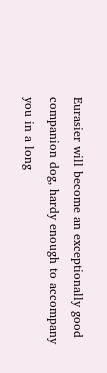Eurasier will become an exceptionally good companion dog, hardy enough to accompany you in a long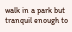walk in a park but tranquil enough to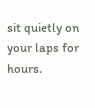sit quietly on your laps for hours.